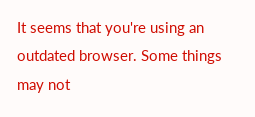It seems that you're using an outdated browser. Some things may not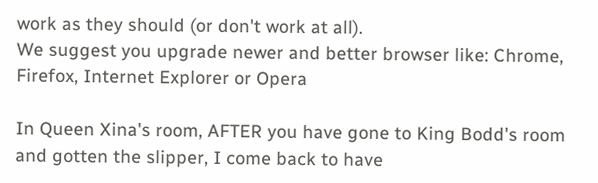work as they should (or don't work at all).
We suggest you upgrade newer and better browser like: Chrome, Firefox, Internet Explorer or Opera

In Queen Xina's room, AFTER you have gone to King Bodd's room and gotten the slipper, I come back to have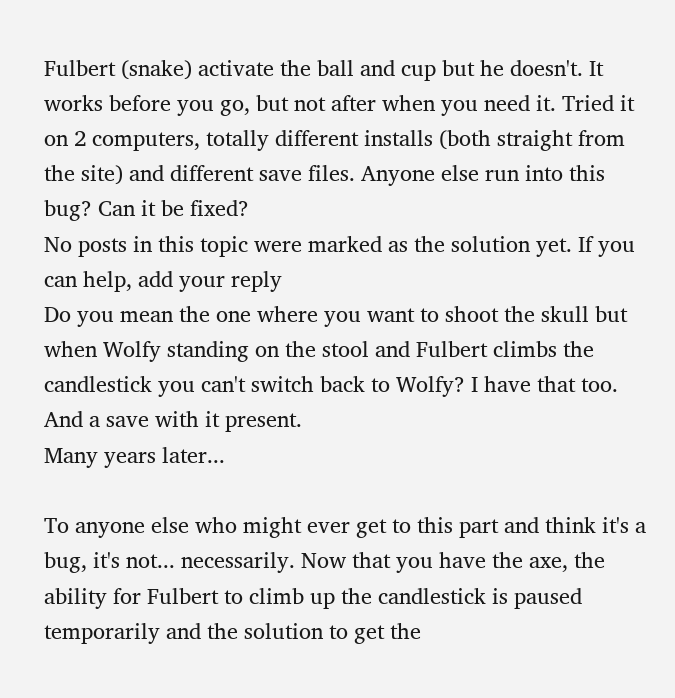Fulbert (snake) activate the ball and cup but he doesn't. It works before you go, but not after when you need it. Tried it on 2 computers, totally different installs (both straight from the site) and different save files. Anyone else run into this bug? Can it be fixed?
No posts in this topic were marked as the solution yet. If you can help, add your reply
Do you mean the one where you want to shoot the skull but when Wolfy standing on the stool and Fulbert climbs the candlestick you can't switch back to Wolfy? I have that too. And a save with it present.
Many years later...

To anyone else who might ever get to this part and think it's a bug, it's not... necessarily. Now that you have the axe, the ability for Fulbert to climb up the candlestick is paused temporarily and the solution to get the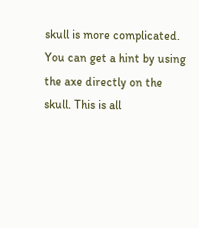skull is more complicated. You can get a hint by using the axe directly on the skull. This is all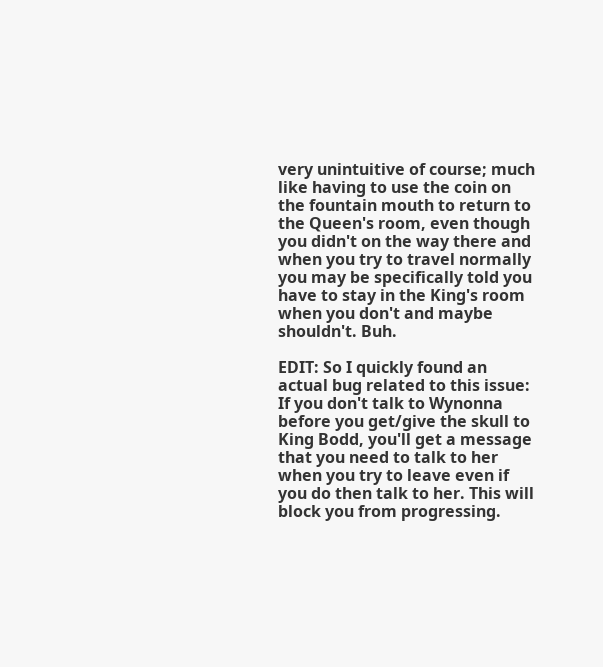very unintuitive of course; much like having to use the coin on the fountain mouth to return to the Queen's room, even though you didn't on the way there and when you try to travel normally you may be specifically told you have to stay in the King's room when you don't and maybe shouldn't. Buh.

EDIT: So I quickly found an actual bug related to this issue: If you don't talk to Wynonna before you get/give the skull to King Bodd, you'll get a message that you need to talk to her when you try to leave even if you do then talk to her. This will block you from progressing.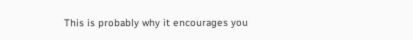This is probably why it encourages you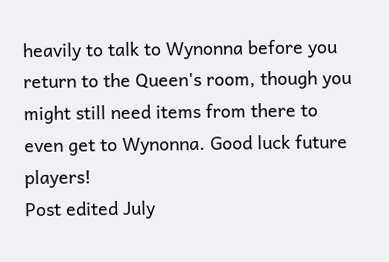heavily to talk to Wynonna before you return to the Queen's room, though you might still need items from there to even get to Wynonna. Good luck future players!
Post edited July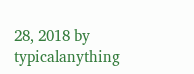28, 2018 by typicalanything